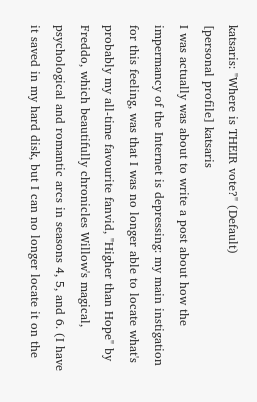katsaris: "Where is THEIR vote?" (Default)
[personal profile] katsaris
I was actually was about to write a post about how the impermancy of the Internet is depressing: my main instigation for this feeling, was that I was no longer able to locate what's probably my all-time favourite fanvid, "Higher than Hope" by Freddo, which beautifully chronicles Willow's magical, psychological and romantic arcs in seasons 4, 5, and 6. (I have it saved in my hard disk, but I can no longer locate it on the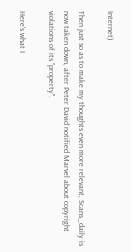Internet)

Then just so as to make my thoughts even more relevant, Scans_daily is now taken down, after Peter David notified Marvel about copyright violations of its "property".

Here's what I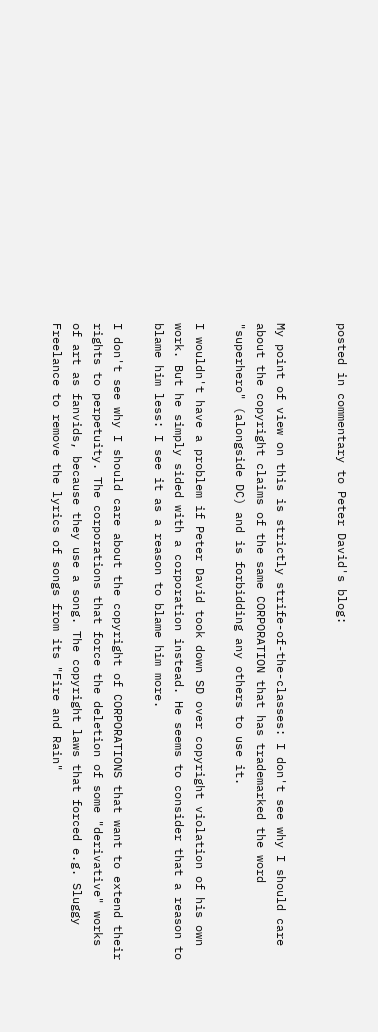posted in commentary to Peter David's blog:


My point of view on this is strictly strife-of-the-classes: I don't see why I should care about the copyright claims of the same CORPORATION that has trademarked the word "superhero" (alongside DC) and is forbidding any others to use it.

I wouldn't have a problem if Peter David took down SD over copyright violation of his own work. But he simply sided with a corporation instead. He seems to consider that a reason to blame him less: I see it as a reason to blame him more.

I don't see why I should care about the copyright of CORPORATIONS that want to extend their rights to perpetuity. The corporations that force the deletion of some "derivative" works of art as fanvids, because they use a song. The copyright laws that forced e.g. Sluggy Freelance to remove the lyrics of songs from its "Fire and Rain"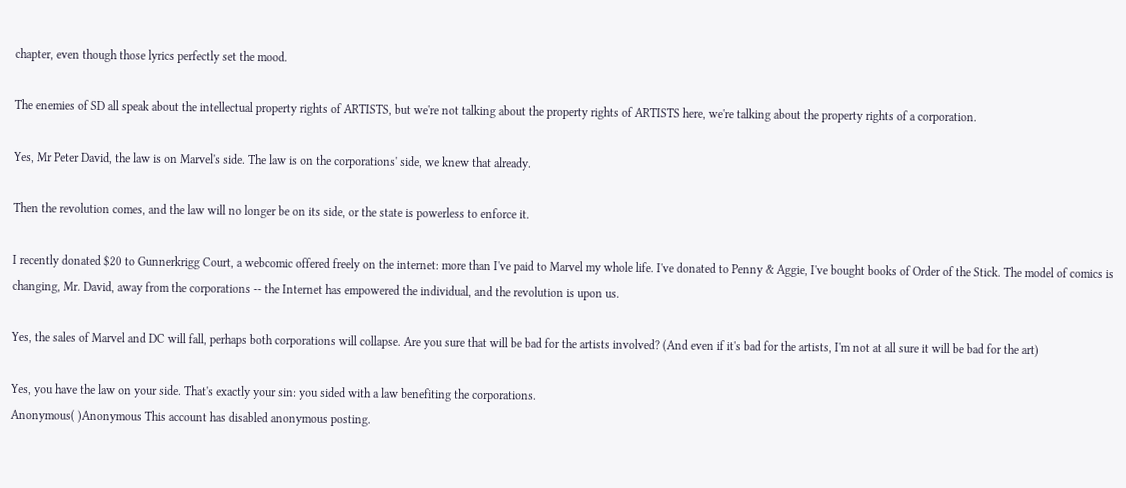chapter, even though those lyrics perfectly set the mood.

The enemies of SD all speak about the intellectual property rights of ARTISTS, but we're not talking about the property rights of ARTISTS here, we're talking about the property rights of a corporation.

Yes, Mr Peter David, the law is on Marvel's side. The law is on the corporations' side, we knew that already.

Then the revolution comes, and the law will no longer be on its side, or the state is powerless to enforce it.

I recently donated $20 to Gunnerkrigg Court, a webcomic offered freely on the internet: more than I've paid to Marvel my whole life. I've donated to Penny & Aggie, I've bought books of Order of the Stick. The model of comics is changing, Mr. David, away from the corporations -- the Internet has empowered the individual, and the revolution is upon us.

Yes, the sales of Marvel and DC will fall, perhaps both corporations will collapse. Are you sure that will be bad for the artists involved? (And even if it's bad for the artists, I'm not at all sure it will be bad for the art)

Yes, you have the law on your side. That's exactly your sin: you sided with a law benefiting the corporations.
Anonymous( )Anonymous This account has disabled anonymous posting.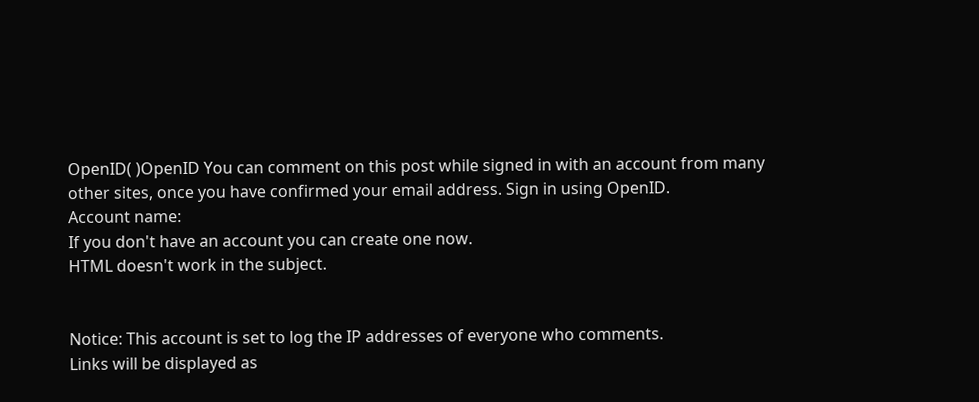OpenID( )OpenID You can comment on this post while signed in with an account from many other sites, once you have confirmed your email address. Sign in using OpenID.
Account name:
If you don't have an account you can create one now.
HTML doesn't work in the subject.


Notice: This account is set to log the IP addresses of everyone who comments.
Links will be displayed as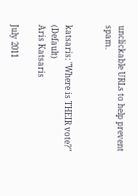unclickable URLs to help prevent spam.


katsaris: "Where is THEIR vote?" (Default)
Aris Katsaris

July 2011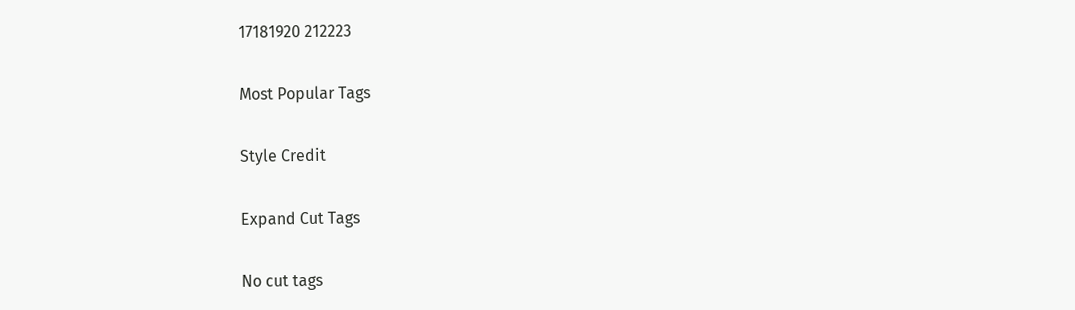17181920 212223

Most Popular Tags

Style Credit

Expand Cut Tags

No cut tags